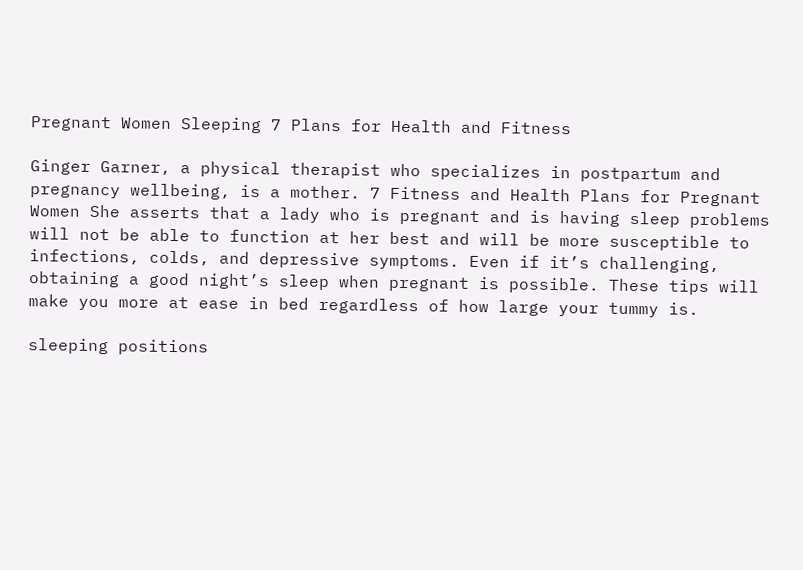Pregnant Women Sleeping 7 Plans for Health and Fitness

Ginger Garner, a physical therapist who specializes in postpartum and pregnancy wellbeing, is a mother. 7 Fitness and Health Plans for Pregnant Women She asserts that a lady who is pregnant and is having sleep problems will not be able to function at her best and will be more susceptible to infections, colds, and depressive symptoms. Even if it’s challenging, obtaining a good night’s sleep when pregnant is possible. These tips will make you more at ease in bed regardless of how large your tummy is.

sleeping positions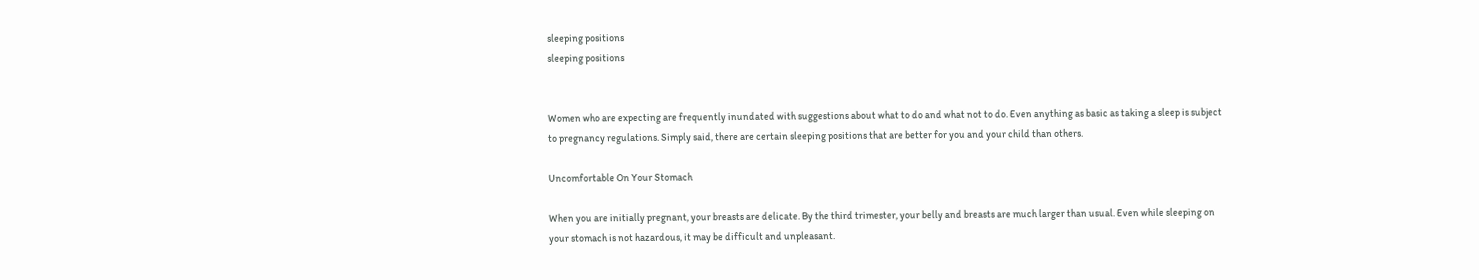sleeping positions
sleeping positions


Women who are expecting are frequently inundated with suggestions about what to do and what not to do. Even anything as basic as taking a sleep is subject to pregnancy regulations. Simply said, there are certain sleeping positions that are better for you and your child than others.

Uncomfortable On Your Stomach

When you are initially pregnant, your breasts are delicate. By the third trimester, your belly and breasts are much larger than usual. Even while sleeping on your stomach is not hazardous, it may be difficult and unpleasant.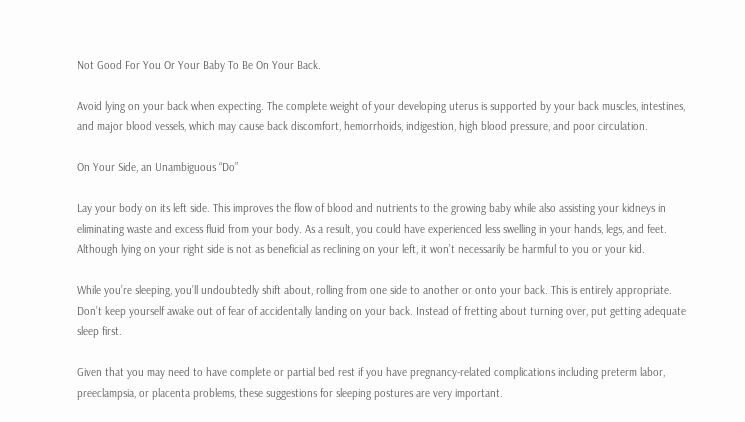Not Good For You Or Your Baby To Be On Your Back.

Avoid lying on your back when expecting. The complete weight of your developing uterus is supported by your back muscles, intestines, and major blood vessels, which may cause back discomfort, hemorrhoids, indigestion, high blood pressure, and poor circulation.

On Your Side, an Unambiguous “Do”

Lay your body on its left side. This improves the flow of blood and nutrients to the growing baby while also assisting your kidneys in eliminating waste and excess fluid from your body. As a result, you could have experienced less swelling in your hands, legs, and feet. Although lying on your right side is not as beneficial as reclining on your left, it won’t necessarily be harmful to you or your kid.

While you’re sleeping, you’ll undoubtedly shift about, rolling from one side to another or onto your back. This is entirely appropriate. Don’t keep yourself awake out of fear of accidentally landing on your back. Instead of fretting about turning over, put getting adequate sleep first.

Given that you may need to have complete or partial bed rest if you have pregnancy-related complications including preterm labor, preeclampsia, or placenta problems, these suggestions for sleeping postures are very important.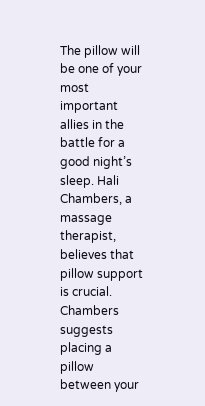The pillow will be one of your most important allies in the battle for a good night’s sleep. Hali Chambers, a massage therapist, believes that pillow support is crucial. Chambers suggests placing a pillow between your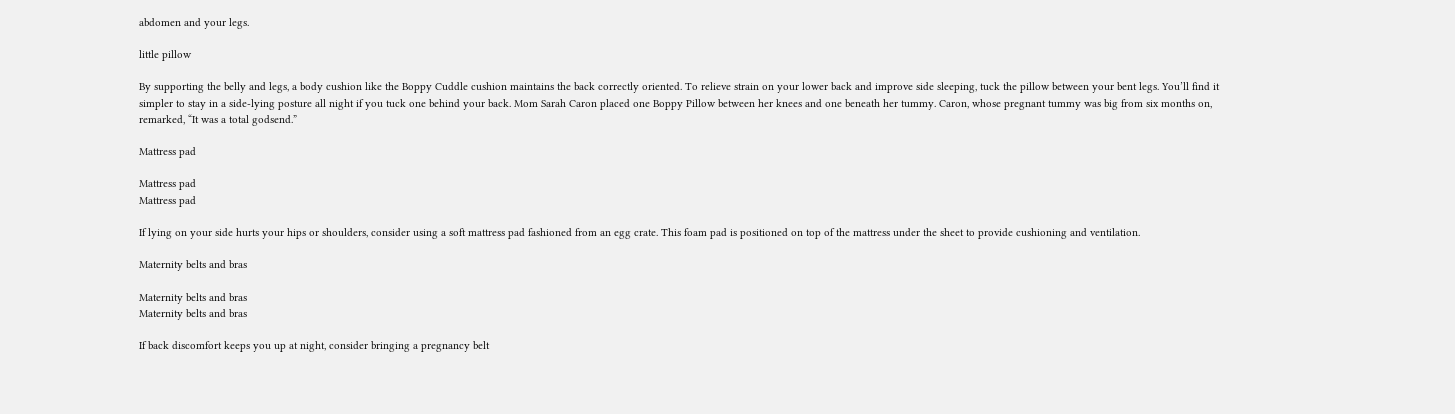abdomen and your legs.

little pillow

By supporting the belly and legs, a body cushion like the Boppy Cuddle cushion maintains the back correctly oriented. To relieve strain on your lower back and improve side sleeping, tuck the pillow between your bent legs. You’ll find it simpler to stay in a side-lying posture all night if you tuck one behind your back. Mom Sarah Caron placed one Boppy Pillow between her knees and one beneath her tummy. Caron, whose pregnant tummy was big from six months on, remarked, “It was a total godsend.”

Mattress pad

Mattress pad
Mattress pad

If lying on your side hurts your hips or shoulders, consider using a soft mattress pad fashioned from an egg crate. This foam pad is positioned on top of the mattress under the sheet to provide cushioning and ventilation.

Maternity belts and bras

Maternity belts and bras
Maternity belts and bras

If back discomfort keeps you up at night, consider bringing a pregnancy belt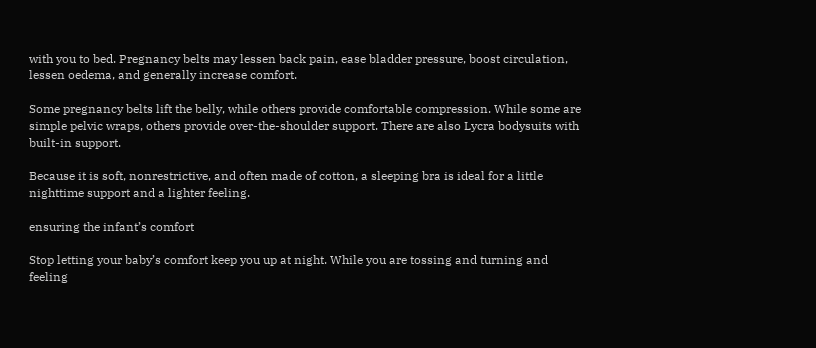with you to bed. Pregnancy belts may lessen back pain, ease bladder pressure, boost circulation, lessen oedema, and generally increase comfort.

Some pregnancy belts lift the belly, while others provide comfortable compression. While some are simple pelvic wraps, others provide over-the-shoulder support. There are also Lycra bodysuits with built-in support.

Because it is soft, nonrestrictive, and often made of cotton, a sleeping bra is ideal for a little nighttime support and a lighter feeling.

ensuring the infant’s comfort

Stop letting your baby’s comfort keep you up at night. While you are tossing and turning and feeling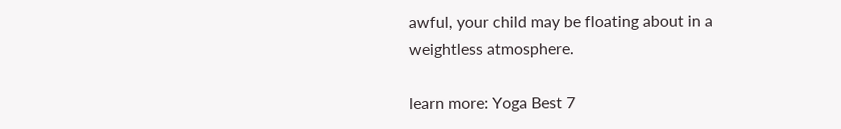awful, your child may be floating about in a weightless atmosphere.

learn more: Yoga Best 7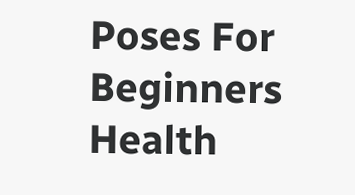Poses For Beginners Health